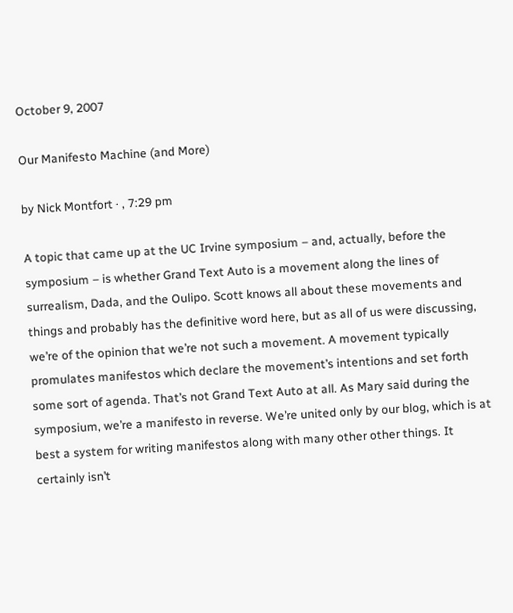October 9, 2007

Our Manifesto Machine (and More)

by Nick Montfort · , 7:29 pm

A topic that came up at the UC Irvine symposium – and, actually, before the symposium – is whether Grand Text Auto is a movement along the lines of surrealism, Dada, and the Oulipo. Scott knows all about these movements and things and probably has the definitive word here, but as all of us were discussing, we’re of the opinion that we’re not such a movement. A movement typically promulates manifestos which declare the movement’s intentions and set forth some sort of agenda. That’s not Grand Text Auto at all. As Mary said during the symposium, we’re a manifesto in reverse. We’re united only by our blog, which is at best a system for writing manifestos along with many other other things. It certainly isn’t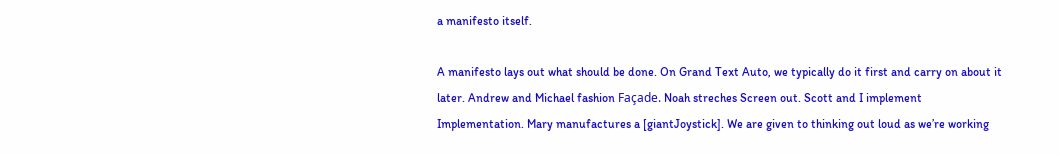a manifesto itself.

A manifesto lays out what should be done. On Grand Text Auto, we typically do it first and carry on about it later. Andrew and Michael fashion Façade. Noah streches Screen out. Scott and I implement Implementation. Mary manufactures a [giantJoystick]. We are given to thinking out loud as we’re working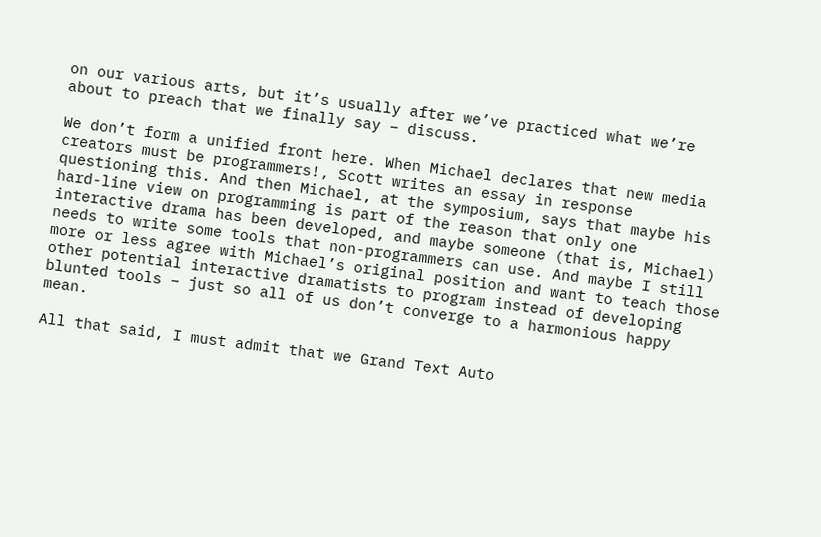on our various arts, but it’s usually after we’ve practiced what we’re about to preach that we finally say – discuss.

We don’t form a unified front here. When Michael declares that new media creators must be programmers!, Scott writes an essay in response questioning this. And then Michael, at the symposium, says that maybe his hard-line view on programming is part of the reason that only one interactive drama has been developed, and maybe someone (that is, Michael) needs to write some tools that non-programmers can use. And maybe I still more or less agree with Michael’s original position and want to teach those other potential interactive dramatists to program instead of developing blunted tools – just so all of us don’t converge to a harmonious happy mean.

All that said, I must admit that we Grand Text Auto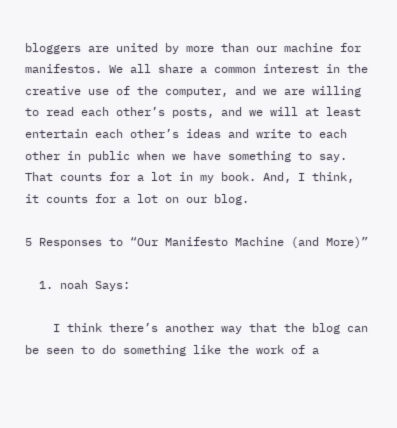bloggers are united by more than our machine for manifestos. We all share a common interest in the creative use of the computer, and we are willing to read each other’s posts, and we will at least entertain each other’s ideas and write to each other in public when we have something to say. That counts for a lot in my book. And, I think, it counts for a lot on our blog.

5 Responses to “Our Manifesto Machine (and More)”

  1. noah Says:

    I think there’s another way that the blog can be seen to do something like the work of a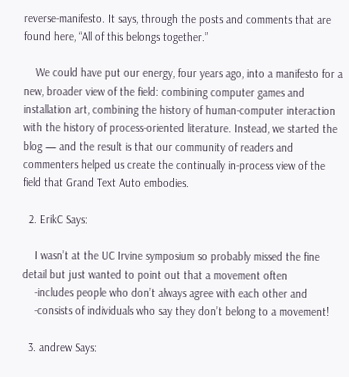reverse-manifesto. It says, through the posts and comments that are found here, “All of this belongs together.”

    We could have put our energy, four years ago, into a manifesto for a new, broader view of the field: combining computer games and installation art, combining the history of human-computer interaction with the history of process-oriented literature. Instead, we started the blog — and the result is that our community of readers and commenters helped us create the continually in-process view of the field that Grand Text Auto embodies.

  2. ErikC Says:

    I wasn’t at the UC Irvine symposium so probably missed the fine detail but just wanted to point out that a movement often
    -includes people who don’t always agree with each other and
    -consists of individuals who say they don’t belong to a movement!

  3. andrew Says: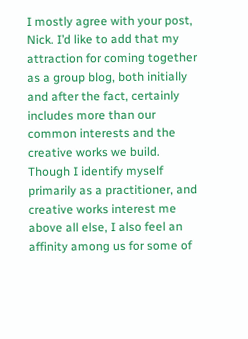I mostly agree with your post, Nick. I’d like to add that my attraction for coming together as a group blog, both initially and after the fact, certainly includes more than our common interests and the creative works we build. Though I identify myself primarily as a practitioner, and creative works interest me above all else, I also feel an affinity among us for some of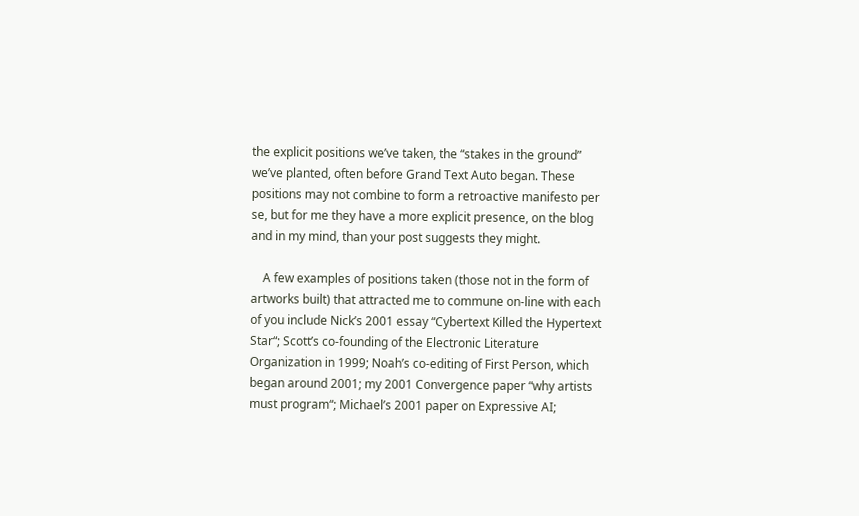the explicit positions we’ve taken, the “stakes in the ground” we’ve planted, often before Grand Text Auto began. These positions may not combine to form a retroactive manifesto per se, but for me they have a more explicit presence, on the blog and in my mind, than your post suggests they might.

    A few examples of positions taken (those not in the form of artworks built) that attracted me to commune on-line with each of you include Nick’s 2001 essay “Cybertext Killed the Hypertext Star“; Scott’s co-founding of the Electronic Literature Organization in 1999; Noah’s co-editing of First Person, which began around 2001; my 2001 Convergence paper “why artists must program“; Michael’s 2001 paper on Expressive AI;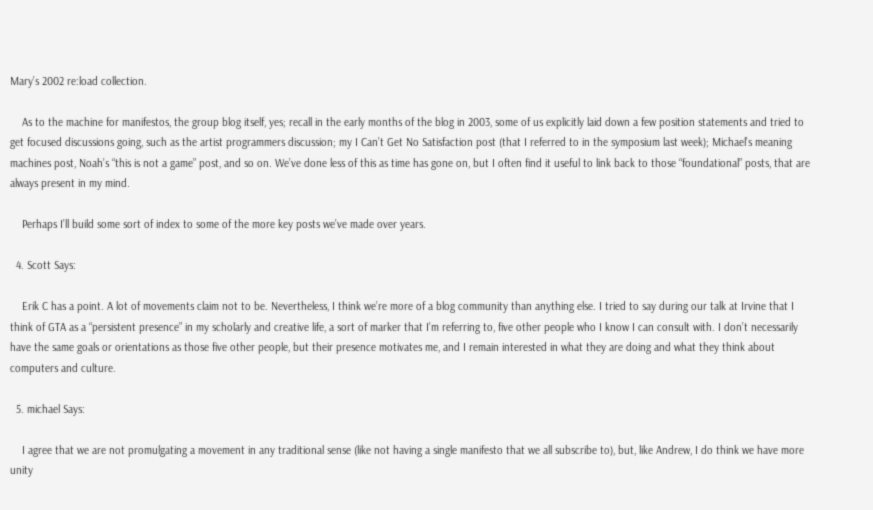Mary’s 2002 re:load collection.

    As to the machine for manifestos, the group blog itself, yes; recall in the early months of the blog in 2003, some of us explicitly laid down a few position statements and tried to get focused discussions going, such as the artist programmers discussion; my I Can’t Get No Satisfaction post (that I referred to in the symposium last week); Michael’s meaning machines post, Noah’s “this is not a game” post, and so on. We’ve done less of this as time has gone on, but I often find it useful to link back to those “foundational” posts, that are always present in my mind.

    Perhaps I’ll build some sort of index to some of the more key posts we’ve made over years.

  4. Scott Says:

    Erik C has a point. A lot of movements claim not to be. Nevertheless, I think we’re more of a blog community than anything else. I tried to say during our talk at Irvine that I think of GTA as a “persistent presence” in my scholarly and creative life, a sort of marker that I’m referring to, five other people who I know I can consult with. I don’t necessarily have the same goals or orientations as those five other people, but their presence motivates me, and I remain interested in what they are doing and what they think about computers and culture.

  5. michael Says:

    I agree that we are not promulgating a movement in any traditional sense (like not having a single manifesto that we all subscribe to), but, like Andrew, I do think we have more unity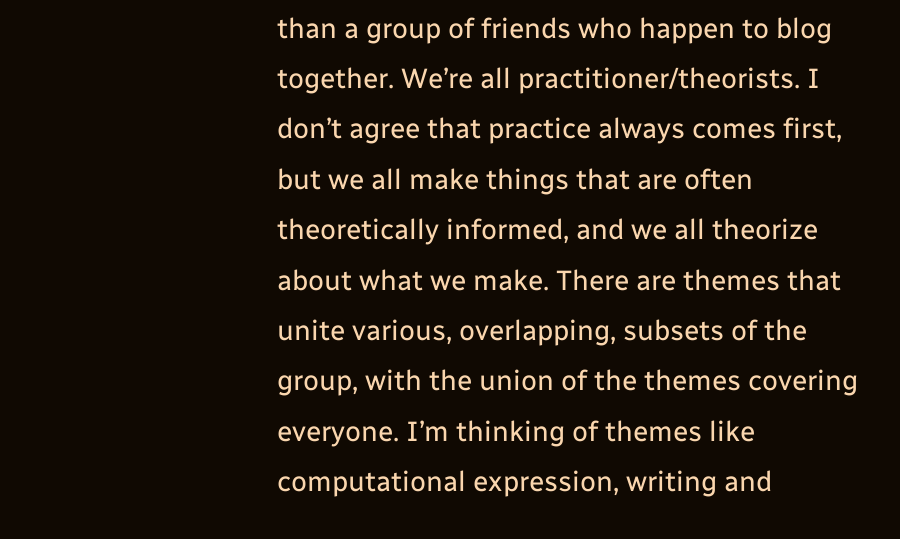than a group of friends who happen to blog together. We’re all practitioner/theorists. I don’t agree that practice always comes first, but we all make things that are often theoretically informed, and we all theorize about what we make. There are themes that unite various, overlapping, subsets of the group, with the union of the themes covering everyone. I’m thinking of themes like computational expression, writing and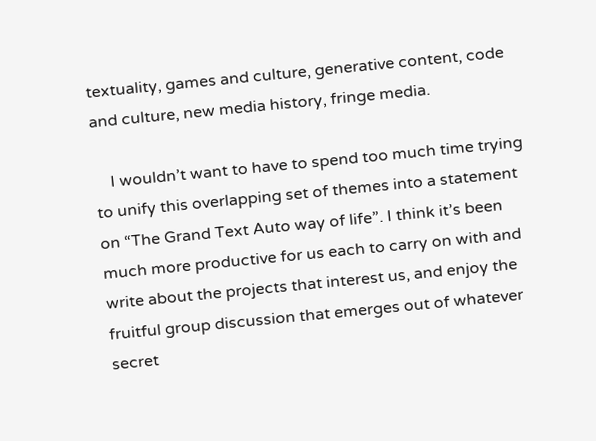textuality, games and culture, generative content, code and culture, new media history, fringe media.

    I wouldn’t want to have to spend too much time trying to unify this overlapping set of themes into a statement on “The Grand Text Auto way of life”. I think it’s been much more productive for us each to carry on with and write about the projects that interest us, and enjoy the fruitful group discussion that emerges out of whatever secret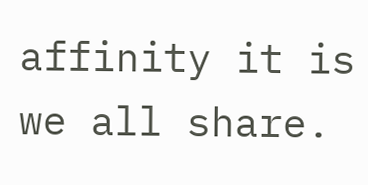affinity it is we all share.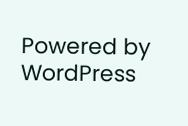Powered by WordPress